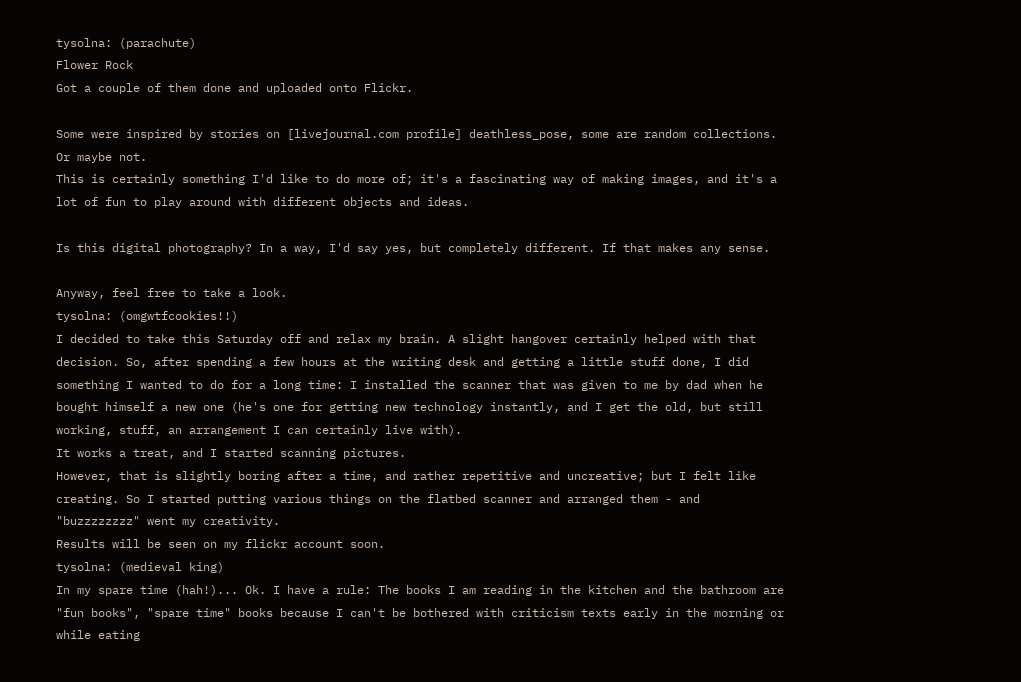tysolna: (parachute)
Flower Rock
Got a couple of them done and uploaded onto Flickr.

Some were inspired by stories on [livejournal.com profile] deathless_pose, some are random collections. Or maybe not.
This is certainly something I'd like to do more of; it's a fascinating way of making images, and it's a lot of fun to play around with different objects and ideas.

Is this digital photography? In a way, I'd say yes, but completely different. If that makes any sense.

Anyway, feel free to take a look.
tysolna: (omgwtfcookies!!)
I decided to take this Saturday off and relax my brain. A slight hangover certainly helped with that decision. So, after spending a few hours at the writing desk and getting a little stuff done, I did something I wanted to do for a long time: I installed the scanner that was given to me by dad when he bought himself a new one (he's one for getting new technology instantly, and I get the old, but still working, stuff, an arrangement I can certainly live with).
It works a treat, and I started scanning pictures.
However, that is slightly boring after a time, and rather repetitive and uncreative; but I felt like creating. So I started putting various things on the flatbed scanner and arranged them - and "buzzzzzzzz" went my creativity.
Results will be seen on my flickr account soon.
tysolna: (medieval king)
In my spare time (hah!)... Ok. I have a rule: The books I am reading in the kitchen and the bathroom are "fun books", "spare time" books because I can't be bothered with criticism texts early in the morning or while eating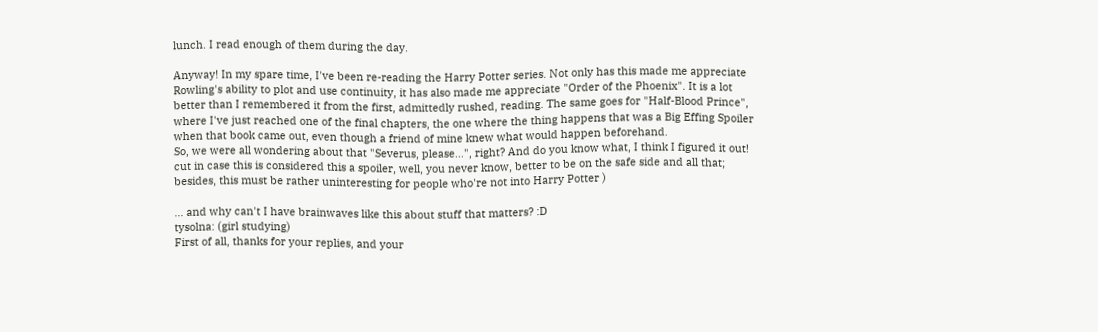lunch. I read enough of them during the day.

Anyway! In my spare time, I've been re-reading the Harry Potter series. Not only has this made me appreciate Rowling's ability to plot and use continuity, it has also made me appreciate "Order of the Phoenix". It is a lot better than I remembered it from the first, admittedly rushed, reading. The same goes for "Half-Blood Prince", where I've just reached one of the final chapters, the one where the thing happens that was a Big Effing Spoiler when that book came out, even though a friend of mine knew what would happen beforehand.
So, we were all wondering about that "Severus, please...", right? And do you know what, I think I figured it out!
cut in case this is considered this a spoiler, well, you never know, better to be on the safe side and all that; besides, this must be rather uninteresting for people who're not into Harry Potter )

... and why can't I have brainwaves like this about stuff that matters? :D
tysolna: (girl studying)
First of all, thanks for your replies, and your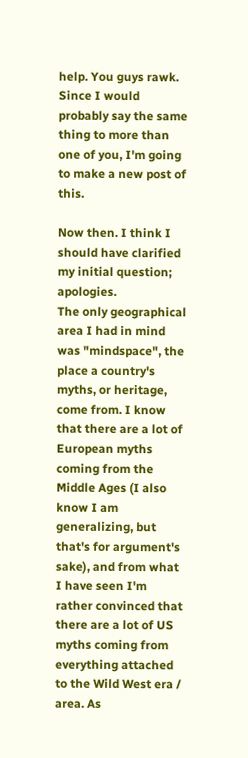help. You guys rawk.
Since I would probably say the same thing to more than one of you, I'm going to make a new post of this.

Now then. I think I should have clarified my initial question; apologies.
The only geographical area I had in mind was "mindspace", the place a country's myths, or heritage, come from. I know that there are a lot of European myths coming from the Middle Ages (I also know I am generalizing, but that's for argument's sake), and from what I have seen I'm rather convinced that there are a lot of US myths coming from everything attached to the Wild West era / area. As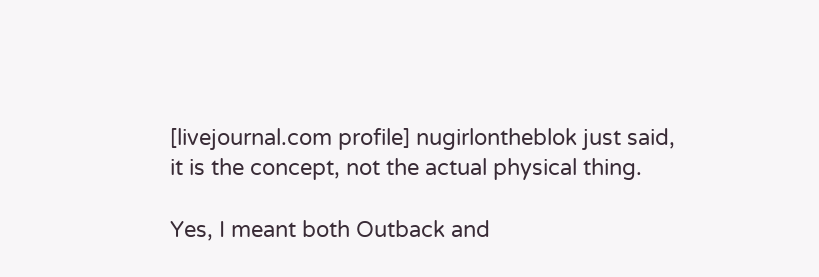[livejournal.com profile] nugirlontheblok just said, it is the concept, not the actual physical thing.

Yes, I meant both Outback and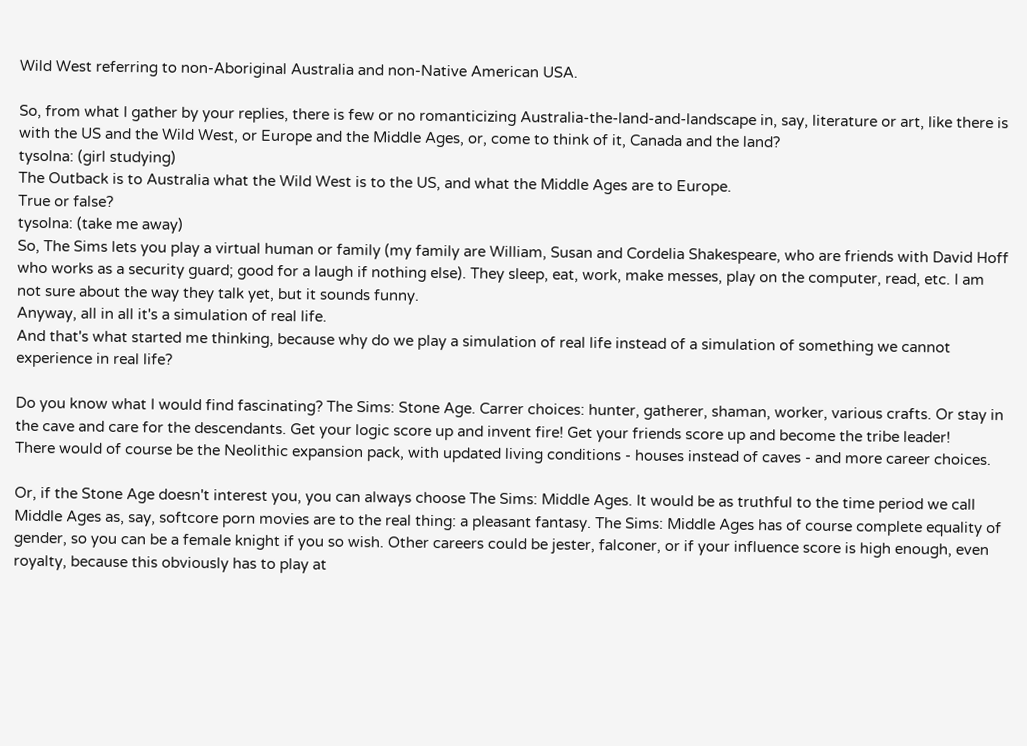Wild West referring to non-Aboriginal Australia and non-Native American USA.

So, from what I gather by your replies, there is few or no romanticizing Australia-the-land-and-landscape in, say, literature or art, like there is with the US and the Wild West, or Europe and the Middle Ages, or, come to think of it, Canada and the land?
tysolna: (girl studying)
The Outback is to Australia what the Wild West is to the US, and what the Middle Ages are to Europe.
True or false?
tysolna: (take me away)
So, The Sims lets you play a virtual human or family (my family are William, Susan and Cordelia Shakespeare, who are friends with David Hoff who works as a security guard; good for a laugh if nothing else). They sleep, eat, work, make messes, play on the computer, read, etc. I am not sure about the way they talk yet, but it sounds funny.
Anyway, all in all it's a simulation of real life.
And that's what started me thinking, because why do we play a simulation of real life instead of a simulation of something we cannot experience in real life?

Do you know what I would find fascinating? The Sims: Stone Age. Carrer choices: hunter, gatherer, shaman, worker, various crafts. Or stay in the cave and care for the descendants. Get your logic score up and invent fire! Get your friends score up and become the tribe leader!
There would of course be the Neolithic expansion pack, with updated living conditions - houses instead of caves - and more career choices.

Or, if the Stone Age doesn't interest you, you can always choose The Sims: Middle Ages. It would be as truthful to the time period we call Middle Ages as, say, softcore porn movies are to the real thing: a pleasant fantasy. The Sims: Middle Ages has of course complete equality of gender, so you can be a female knight if you so wish. Other careers could be jester, falconer, or if your influence score is high enough, even royalty, because this obviously has to play at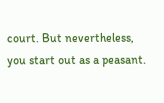court. But nevertheless, you start out as a peasant.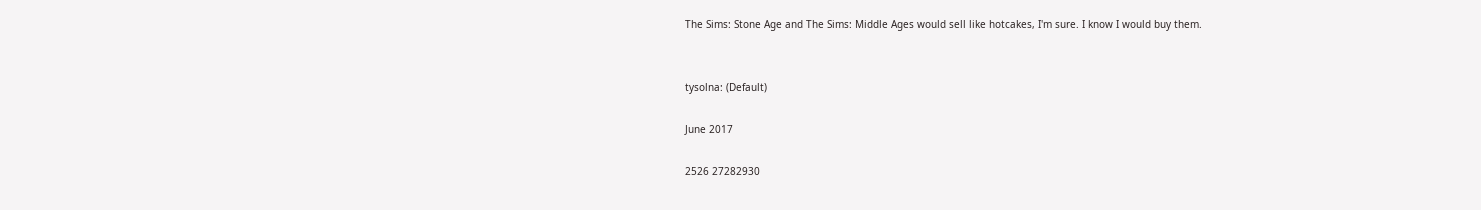The Sims: Stone Age and The Sims: Middle Ages would sell like hotcakes, I'm sure. I know I would buy them.


tysolna: (Default)

June 2017

2526 27282930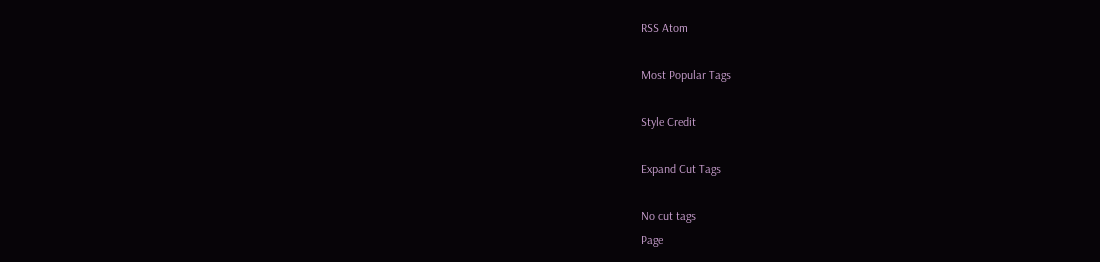RSS Atom

Most Popular Tags

Style Credit

Expand Cut Tags

No cut tags
Page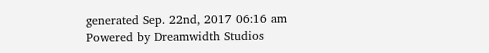generated Sep. 22nd, 2017 06:16 am
Powered by Dreamwidth Studios